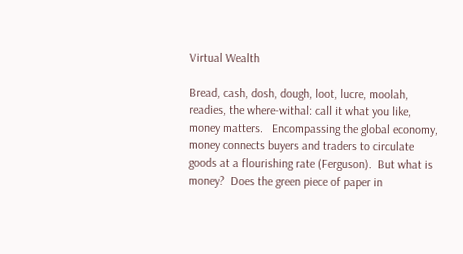Virtual Wealth

Bread, cash, dosh, dough, loot, lucre, moolah, readies, the where-withal: call it what you like, money matters.   Encompassing the global economy, money connects buyers and traders to circulate goods at a flourishing rate (Ferguson).  But what is money?  Does the green piece of paper in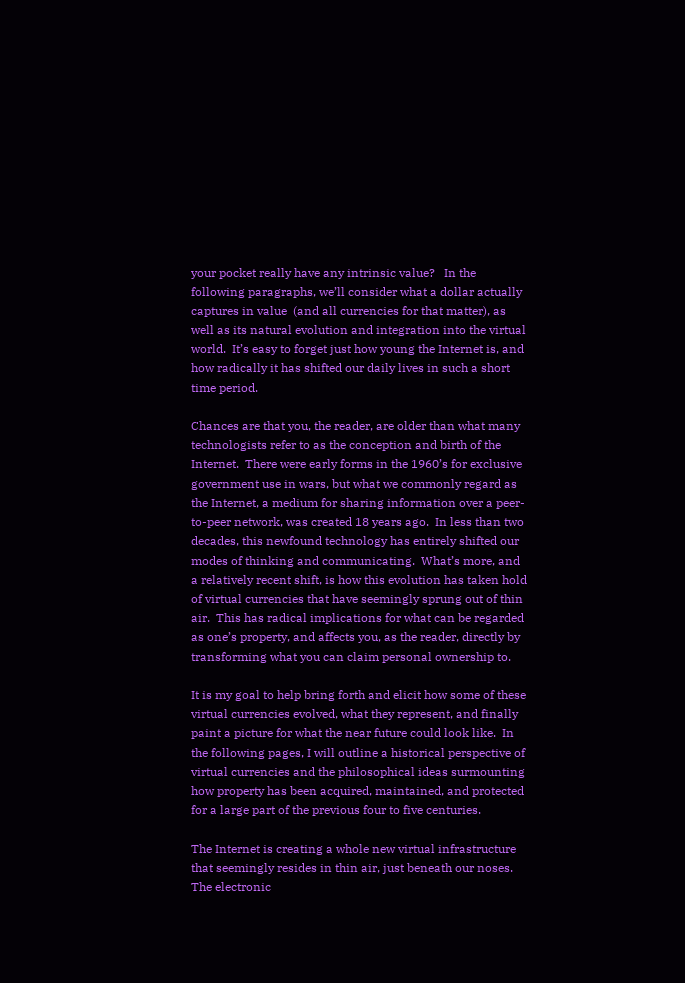your pocket really have any intrinsic value?   In the following paragraphs, we’ll consider what a dollar actually captures in value  (and all currencies for that matter), as well as its natural evolution and integration into the virtual world.  It’s easy to forget just how young the Internet is, and how radically it has shifted our daily lives in such a short time period.

Chances are that you, the reader, are older than what many technologists refer to as the conception and birth of the Internet.  There were early forms in the 1960’s for exclusive government use in wars, but what we commonly regard as the Internet, a medium for sharing information over a peer-to-peer network, was created 18 years ago.  In less than two decades, this newfound technology has entirely shifted our modes of thinking and communicating.  What’s more, and a relatively recent shift, is how this evolution has taken hold of virtual currencies that have seemingly sprung out of thin air.  This has radical implications for what can be regarded as one’s property, and affects you, as the reader, directly by transforming what you can claim personal ownership to.

It is my goal to help bring forth and elicit how some of these virtual currencies evolved, what they represent, and finally paint a picture for what the near future could look like.  In the following pages, I will outline a historical perspective of virtual currencies and the philosophical ideas surmounting how property has been acquired, maintained, and protected for a large part of the previous four to five centuries.

The Internet is creating a whole new virtual infrastructure that seemingly resides in thin air, just beneath our noses.  The electronic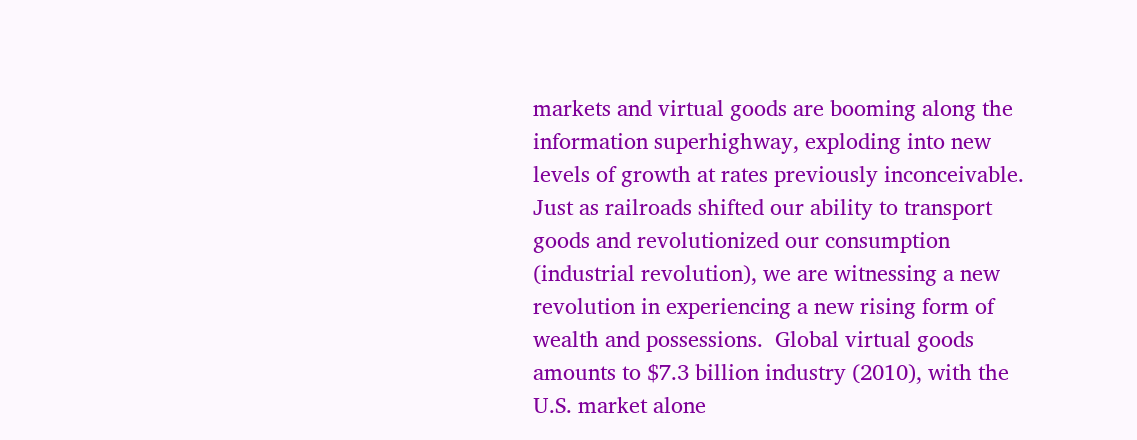markets and virtual goods are booming along the information superhighway, exploding into new levels of growth at rates previously inconceivable.   Just as railroads shifted our ability to transport goods and revolutionized our consumption (industrial revolution), we are witnessing a new revolution in experiencing a new rising form of wealth and possessions.  Global virtual goods amounts to $7.3 billion industry (2010), with the U.S. market alone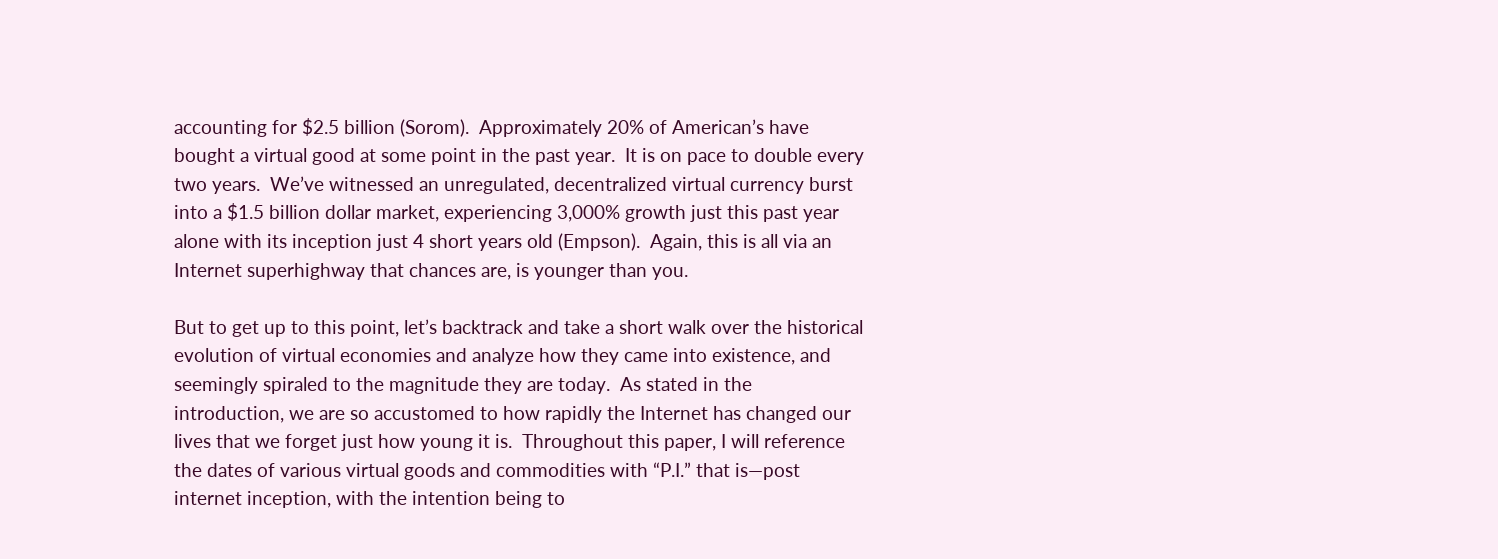accounting for $2.5 billion (Sorom).  Approximately 20% of American’s have bought a virtual good at some point in the past year.  It is on pace to double every two years.  We’ve witnessed an unregulated, decentralized virtual currency burst into a $1.5 billion dollar market, experiencing 3,000% growth just this past year alone with its inception just 4 short years old (Empson).  Again, this is all via an Internet superhighway that chances are, is younger than you.

But to get up to this point, let’s backtrack and take a short walk over the historical evolution of virtual economies and analyze how they came into existence, and seemingly spiraled to the magnitude they are today.  As stated in the introduction, we are so accustomed to how rapidly the Internet has changed our lives that we forget just how young it is.  Throughout this paper, I will reference the dates of various virtual goods and commodities with “P.I.” that is—post internet inception, with the intention being to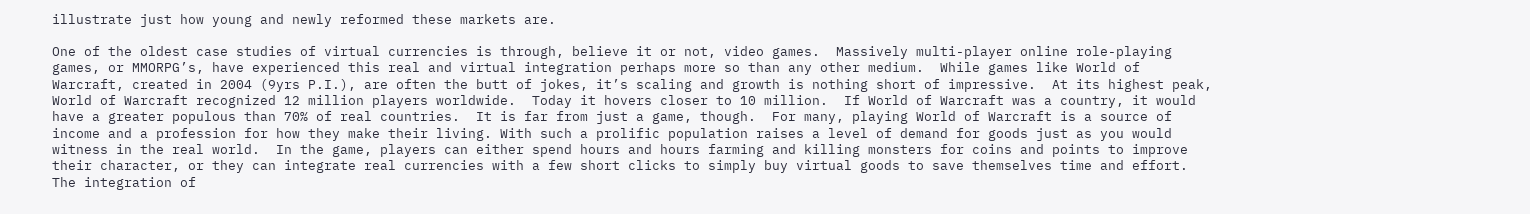illustrate just how young and newly reformed these markets are.

One of the oldest case studies of virtual currencies is through, believe it or not, video games.  Massively multi-player online role-playing games, or MMORPG’s, have experienced this real and virtual integration perhaps more so than any other medium.  While games like World of Warcraft, created in 2004 (9yrs P.I.), are often the butt of jokes, it’s scaling and growth is nothing short of impressive.  At its highest peak, World of Warcraft recognized 12 million players worldwide.  Today it hovers closer to 10 million.  If World of Warcraft was a country, it would have a greater populous than 70% of real countries.  It is far from just a game, though.  For many, playing World of Warcraft is a source of income and a profession for how they make their living. With such a prolific population raises a level of demand for goods just as you would witness in the real world.  In the game, players can either spend hours and hours farming and killing monsters for coins and points to improve their character, or they can integrate real currencies with a few short clicks to simply buy virtual goods to save themselves time and effort.  The integration of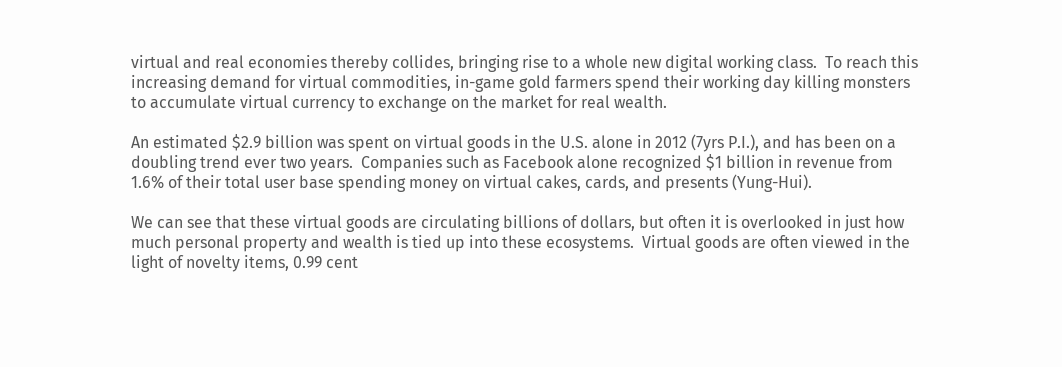virtual and real economies thereby collides, bringing rise to a whole new digital working class.  To reach this increasing demand for virtual commodities, in-game gold farmers spend their working day killing monsters to accumulate virtual currency to exchange on the market for real wealth.

An estimated $2.9 billion was spent on virtual goods in the U.S. alone in 2012 (7yrs P.I.), and has been on a doubling trend ever two years.  Companies such as Facebook alone recognized $1 billion in revenue from 1.6% of their total user base spending money on virtual cakes, cards, and presents (Yung-Hui).

We can see that these virtual goods are circulating billions of dollars, but often it is overlooked in just how much personal property and wealth is tied up into these ecosystems.  Virtual goods are often viewed in the light of novelty items, 0.99 cent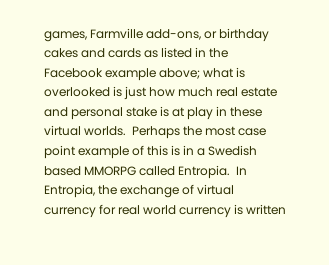games, Farmville add-ons, or birthday cakes and cards as listed in the Facebook example above; what is overlooked is just how much real estate and personal stake is at play in these virtual worlds.  Perhaps the most case point example of this is in a Swedish based MMORPG called Entropia.  In Entropia, the exchange of virtual currency for real world currency is written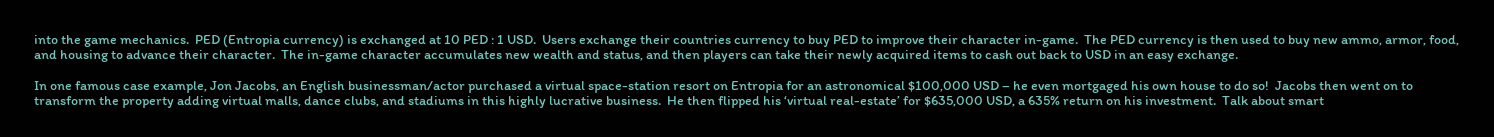into the game mechanics.  PED (Entropia currency) is exchanged at 10 PED : 1 USD.  Users exchange their countries currency to buy PED to improve their character in-game.  The PED currency is then used to buy new ammo, armor, food, and housing to advance their character.  The in-game character accumulates new wealth and status, and then players can take their newly acquired items to cash out back to USD in an easy exchange.

In one famous case example, Jon Jacobs, an English businessman/actor purchased a virtual space-station resort on Entropia for an astronomical $100,000 USD – he even mortgaged his own house to do so!  Jacobs then went on to transform the property adding virtual malls, dance clubs, and stadiums in this highly lucrative business.  He then flipped his ‘virtual real-estate’ for $635,000 USD, a 635% return on his investment.  Talk about smart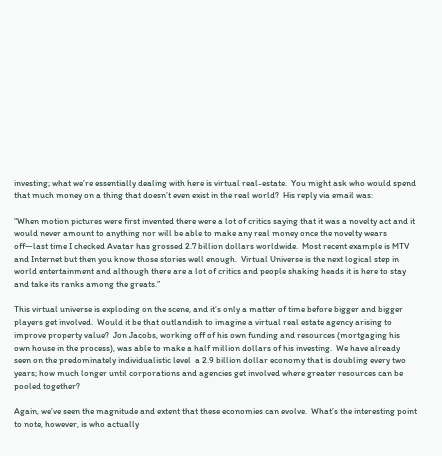investing; what we’re essentially dealing with here is virtual real-estate.  You might ask who would spend that much money on a thing that doesn’t even exist in the real world?  His reply via email was:

“When motion pictures were first invented there were a lot of critics saying that it was a novelty act and it would never amount to anything nor will be able to make any real money once the novelty wears off—last time I checked Avatar has grossed 2.7 billion dollars worldwide.  Most recent example is MTV and Internet but then you know those stories well enough.  Virtual Universe is the next logical step in world entertainment and although there are a lot of critics and people shaking heads it is here to stay and take its ranks among the greats.”

This virtual universe is exploding on the scene, and it’s only a matter of time before bigger and bigger players get involved.  Would it be that outlandish to imagine a virtual real estate agency arising to improve property value?  Jon Jacobs, working off of his own funding and resources (mortgaging his own house in the process), was able to make a half million dollars of his investing.  We have already seen on the predominately individualistic level  a 2.9 billion dollar economy that is doubling every two years; how much longer until corporations and agencies get involved where greater resources can be pooled together?

Again, we’ve seen the magnitude and extent that these economies can evolve.  What’s the interesting point to note, however, is who actually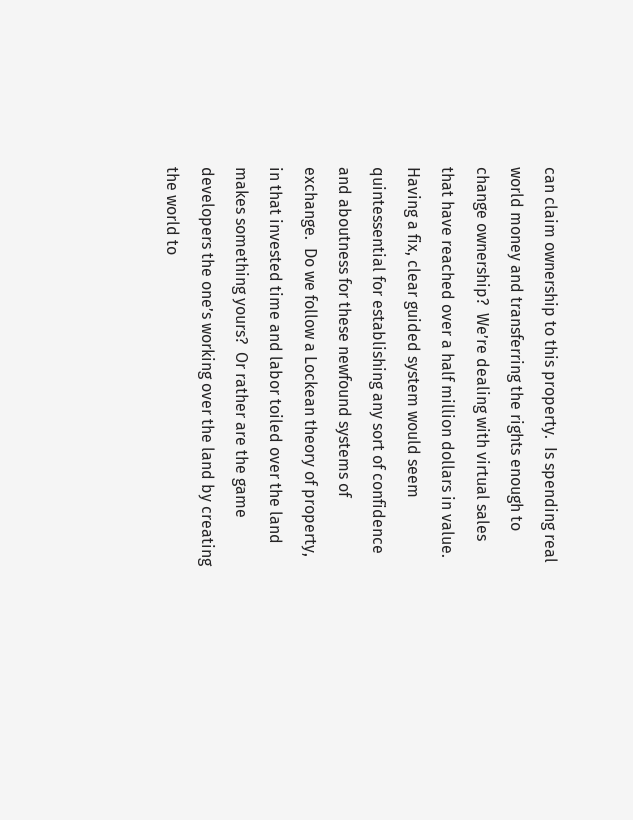can claim ownership to this property.  Is spending real world money and transferring the rights enough to change ownership?  We’re dealing with virtual sales that have reached over a half million dollars in value.  Having a fix, clear guided system would seem quintessential for establishing any sort of confidence and aboutness for these newfound systems of exchange.  Do we follow a Lockean theory of property, in that invested time and labor toiled over the land makes something yours?  Or rather are the game developers the one’s working over the land by creating the world to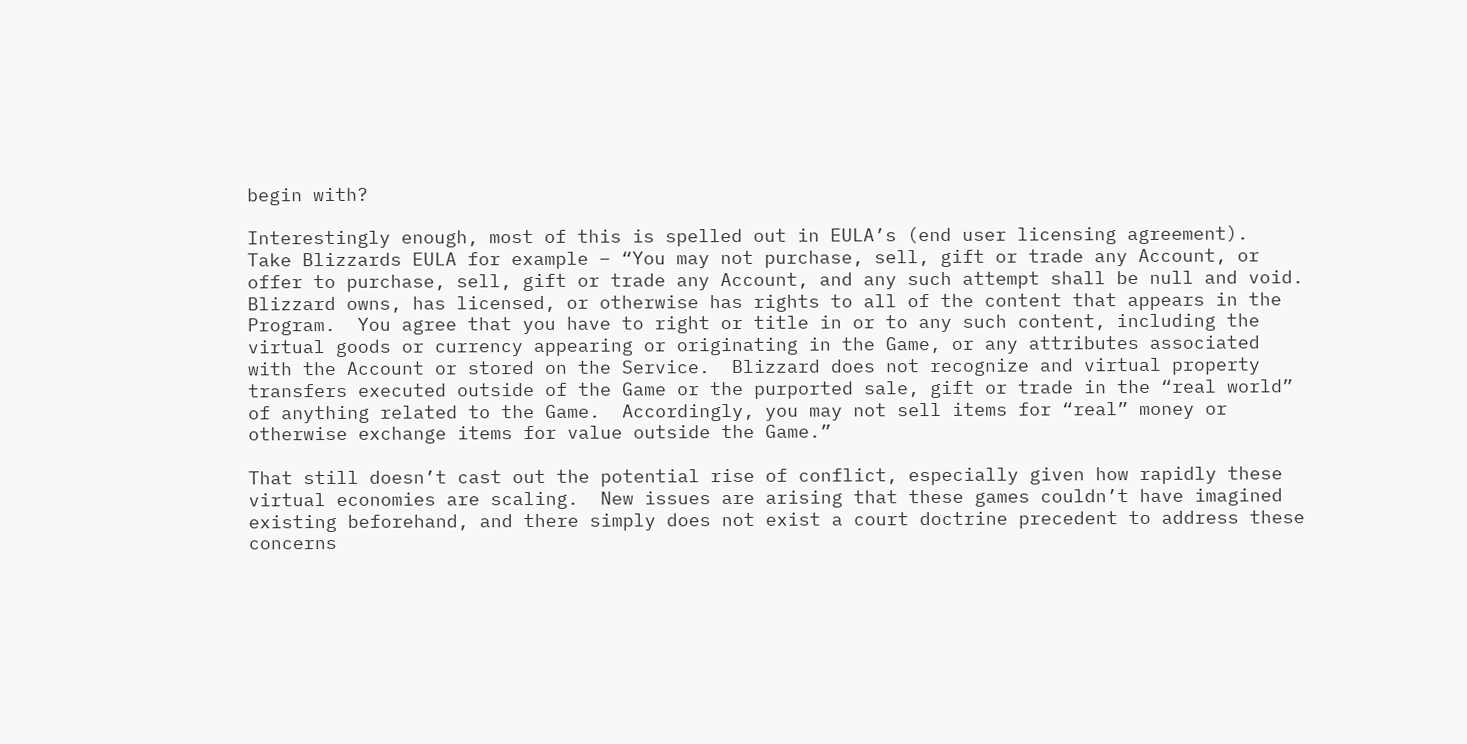begin with?

Interestingly enough, most of this is spelled out in EULA’s (end user licensing agreement).  Take Blizzards EULA for example – “You may not purchase, sell, gift or trade any Account, or offer to purchase, sell, gift or trade any Account, and any such attempt shall be null and void.  Blizzard owns, has licensed, or otherwise has rights to all of the content that appears in the Program.  You agree that you have to right or title in or to any such content, including the virtual goods or currency appearing or originating in the Game, or any attributes associated with the Account or stored on the Service.  Blizzard does not recognize and virtual property transfers executed outside of the Game or the purported sale, gift or trade in the “real world” of anything related to the Game.  Accordingly, you may not sell items for “real” money or otherwise exchange items for value outside the Game.”

That still doesn’t cast out the potential rise of conflict, especially given how rapidly these virtual economies are scaling.  New issues are arising that these games couldn’t have imagined existing beforehand, and there simply does not exist a court doctrine precedent to address these concerns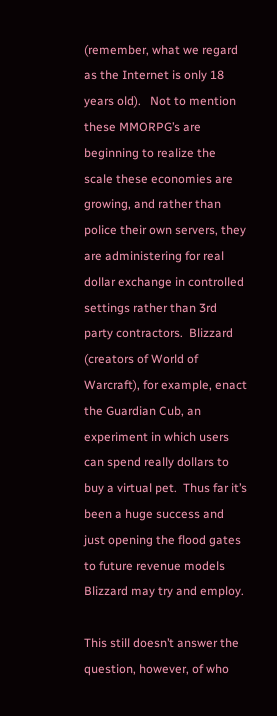(remember, what we regard as the Internet is only 18 years old).   Not to mention these MMORPG’s are beginning to realize the scale these economies are growing, and rather than police their own servers, they are administering for real dollar exchange in controlled settings rather than 3rd party contractors.  Blizzard (creators of World of Warcraft), for example, enact the Guardian Cub, an experiment in which users can spend really dollars to buy a virtual pet.  Thus far it’s been a huge success and just opening the flood gates to future revenue models Blizzard may try and employ.

This still doesn’t answer the question, however, of who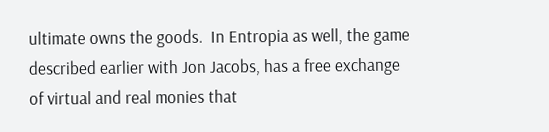ultimate owns the goods.  In Entropia as well, the game described earlier with Jon Jacobs, has a free exchange of virtual and real monies that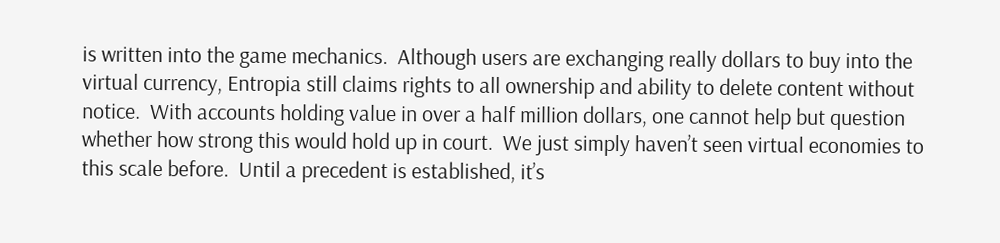is written into the game mechanics.  Although users are exchanging really dollars to buy into the virtual currency, Entropia still claims rights to all ownership and ability to delete content without notice.  With accounts holding value in over a half million dollars, one cannot help but question whether how strong this would hold up in court.  We just simply haven’t seen virtual economies to this scale before.  Until a precedent is established, it’s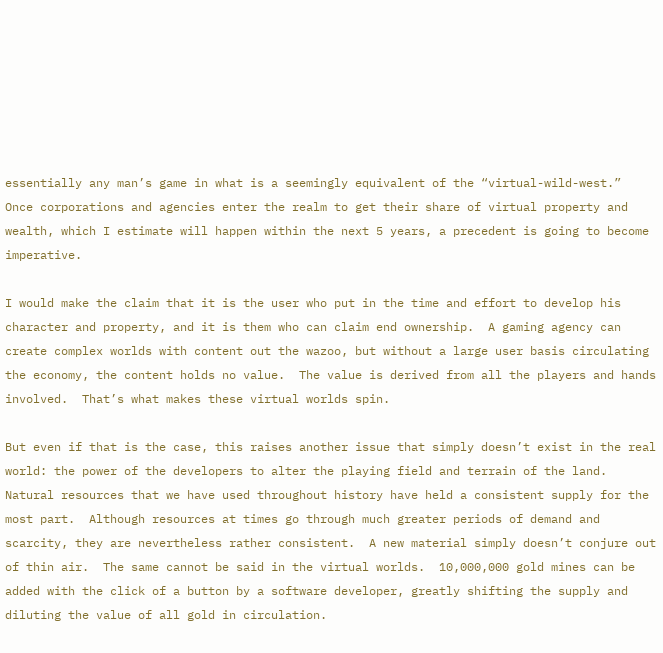essentially any man’s game in what is a seemingly equivalent of the “virtual-wild-west.”  Once corporations and agencies enter the realm to get their share of virtual property and wealth, which I estimate will happen within the next 5 years, a precedent is going to become imperative.

I would make the claim that it is the user who put in the time and effort to develop his character and property, and it is them who can claim end ownership.  A gaming agency can create complex worlds with content out the wazoo, but without a large user basis circulating the economy, the content holds no value.  The value is derived from all the players and hands involved.  That’s what makes these virtual worlds spin.

But even if that is the case, this raises another issue that simply doesn’t exist in the real world: the power of the developers to alter the playing field and terrain of the land.  Natural resources that we have used throughout history have held a consistent supply for the most part.  Although resources at times go through much greater periods of demand and scarcity, they are nevertheless rather consistent.  A new material simply doesn’t conjure out of thin air.  The same cannot be said in the virtual worlds.  10,000,000 gold mines can be added with the click of a button by a software developer, greatly shifting the supply and diluting the value of all gold in circulation.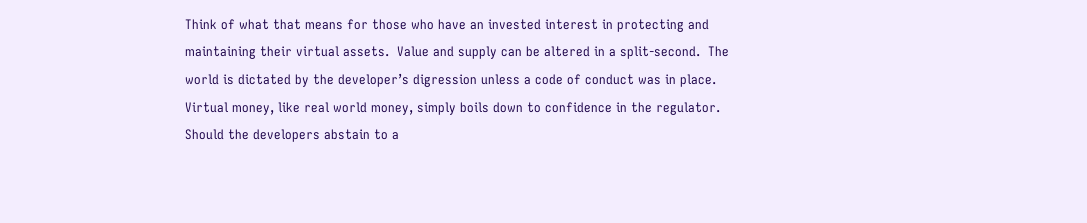Think of what that means for those who have an invested interest in protecting and maintaining their virtual assets.  Value and supply can be altered in a split-second.  The world is dictated by the developer’s digression unless a code of conduct was in place.  Virtual money, like real world money, simply boils down to confidence in the regulator.  Should the developers abstain to a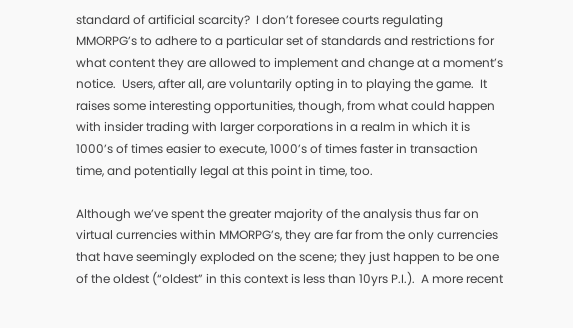standard of artificial scarcity?  I don’t foresee courts regulating MMORPG’s to adhere to a particular set of standards and restrictions for what content they are allowed to implement and change at a moment’s notice.  Users, after all, are voluntarily opting in to playing the game.  It raises some interesting opportunities, though, from what could happen with insider trading with larger corporations in a realm in which it is 1000’s of times easier to execute, 1000’s of times faster in transaction time, and potentially legal at this point in time, too.

Although we’ve spent the greater majority of the analysis thus far on virtual currencies within MMORPG’s, they are far from the only currencies that have seemingly exploded on the scene; they just happen to be one of the oldest (“oldest” in this context is less than 10yrs P.I.).  A more recent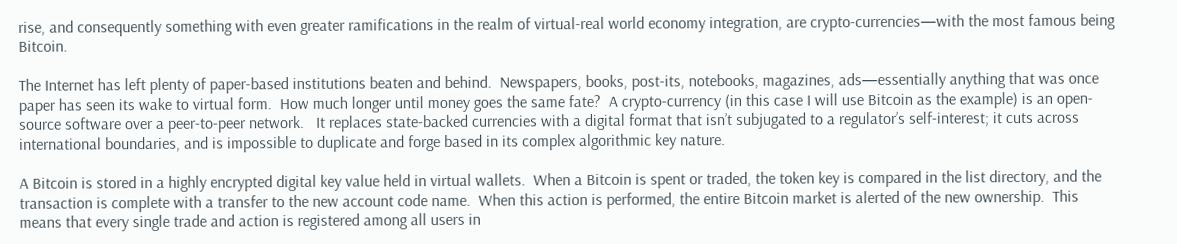rise, and consequently something with even greater ramifications in the realm of virtual-real world economy integration, are crypto-currencies—with the most famous being Bitcoin.

The Internet has left plenty of paper-based institutions beaten and behind.  Newspapers, books, post-its, notebooks, magazines, ads—essentially anything that was once paper has seen its wake to virtual form.  How much longer until money goes the same fate?  A crypto-currency (in this case I will use Bitcoin as the example) is an open-source software over a peer-to-peer network.   It replaces state-backed currencies with a digital format that isn’t subjugated to a regulator’s self-interest; it cuts across international boundaries, and is impossible to duplicate and forge based in its complex algorithmic key nature.

A Bitcoin is stored in a highly encrypted digital key value held in virtual wallets.  When a Bitcoin is spent or traded, the token key is compared in the list directory, and the transaction is complete with a transfer to the new account code name.  When this action is performed, the entire Bitcoin market is alerted of the new ownership.  This means that every single trade and action is registered among all users in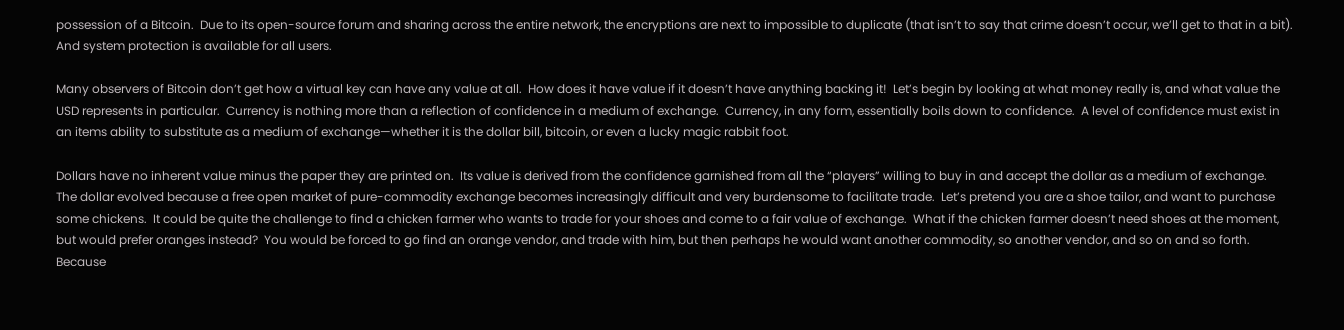possession of a Bitcoin.  Due to its open-source forum and sharing across the entire network, the encryptions are next to impossible to duplicate (that isn’t to say that crime doesn’t occur, we’ll get to that in a bit).  And system protection is available for all users.

Many observers of Bitcoin don’t get how a virtual key can have any value at all.  How does it have value if it doesn’t have anything backing it!  Let’s begin by looking at what money really is, and what value the USD represents in particular.  Currency is nothing more than a reflection of confidence in a medium of exchange.  Currency, in any form, essentially boils down to confidence.  A level of confidence must exist in an items ability to substitute as a medium of exchange—whether it is the dollar bill, bitcoin, or even a lucky magic rabbit foot.

Dollars have no inherent value minus the paper they are printed on.  Its value is derived from the confidence garnished from all the “players” willing to buy in and accept the dollar as a medium of exchange.  The dollar evolved because a free open market of pure-commodity exchange becomes increasingly difficult and very burdensome to facilitate trade.  Let’s pretend you are a shoe tailor, and want to purchase some chickens.  It could be quite the challenge to find a chicken farmer who wants to trade for your shoes and come to a fair value of exchange.  What if the chicken farmer doesn’t need shoes at the moment, but would prefer oranges instead?  You would be forced to go find an orange vendor, and trade with him, but then perhaps he would want another commodity, so another vendor, and so on and so forth.  Because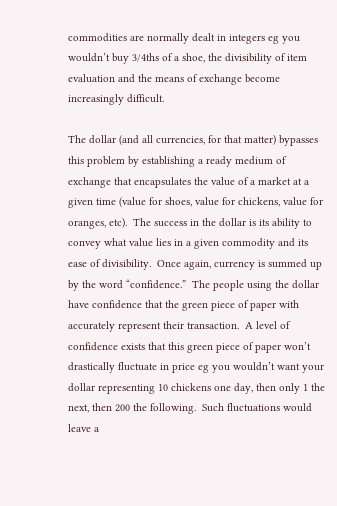commodities are normally dealt in integers eg you wouldn’t buy 3/4ths of a shoe, the divisibility of item evaluation and the means of exchange become increasingly difficult.

The dollar (and all currencies, for that matter) bypasses this problem by establishing a ready medium of exchange that encapsulates the value of a market at a given time (value for shoes, value for chickens, value for oranges, etc).  The success in the dollar is its ability to convey what value lies in a given commodity and its ease of divisibility.  Once again, currency is summed up by the word “confidence.”  The people using the dollar have confidence that the green piece of paper with accurately represent their transaction.  A level of confidence exists that this green piece of paper won’t drastically fluctuate in price eg you wouldn’t want your dollar representing 10 chickens one day, then only 1 the next, then 200 the following.  Such fluctuations would leave a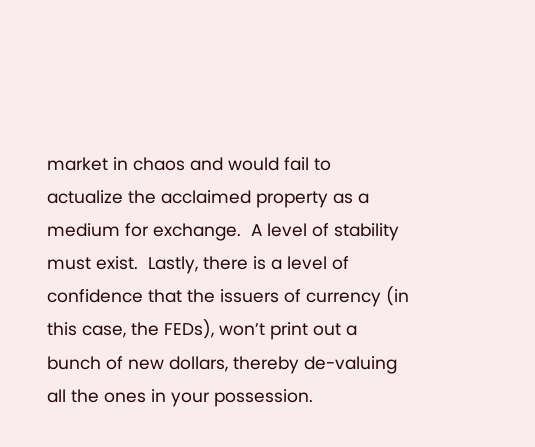market in chaos and would fail to actualize the acclaimed property as a medium for exchange.  A level of stability must exist.  Lastly, there is a level of confidence that the issuers of currency (in this case, the FEDs), won’t print out a bunch of new dollars, thereby de-valuing all the ones in your possession.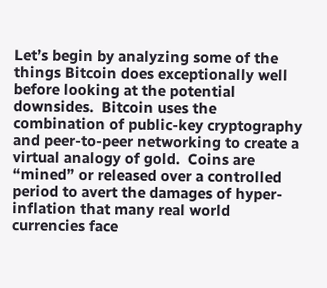Let’s begin by analyzing some of the things Bitcoin does exceptionally well before looking at the potential downsides.  Bitcoin uses the combination of public-key cryptography and peer-to-peer networking to create a virtual analogy of gold.  Coins are “mined” or released over a controlled period to avert the damages of hyper-inflation that many real world currencies face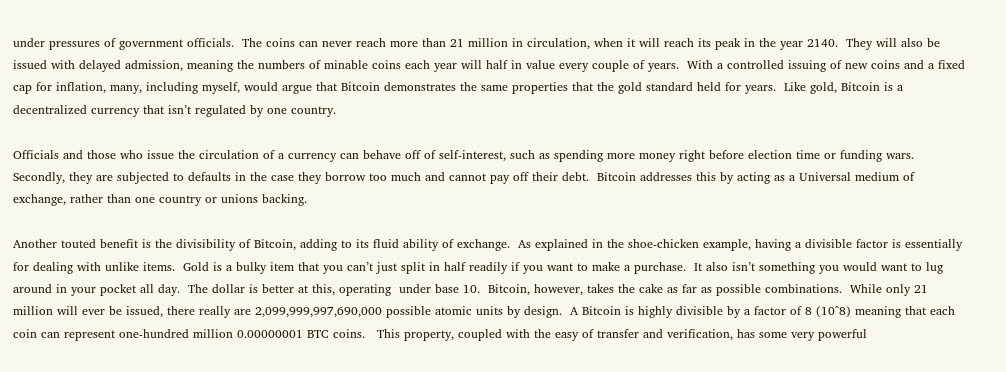under pressures of government officials.  The coins can never reach more than 21 million in circulation, when it will reach its peak in the year 2140.  They will also be issued with delayed admission, meaning the numbers of minable coins each year will half in value every couple of years.  With a controlled issuing of new coins and a fixed cap for inflation, many, including myself, would argue that Bitcoin demonstrates the same properties that the gold standard held for years.  Like gold, Bitcoin is a decentralized currency that isn’t regulated by one country.

Officials and those who issue the circulation of a currency can behave off of self-interest, such as spending more money right before election time or funding wars.  Secondly, they are subjected to defaults in the case they borrow too much and cannot pay off their debt.  Bitcoin addresses this by acting as a Universal medium of exchange, rather than one country or unions backing.

Another touted benefit is the divisibility of Bitcoin, adding to its fluid ability of exchange.  As explained in the shoe-chicken example, having a divisible factor is essentially for dealing with unlike items.  Gold is a bulky item that you can’t just split in half readily if you want to make a purchase.  It also isn’t something you would want to lug around in your pocket all day.  The dollar is better at this, operating  under base 10.  Bitcoin, however, takes the cake as far as possible combinations.  While only 21 million will ever be issued, there really are 2,099,999,997,690,000 possible atomic units by design.  A Bitcoin is highly divisible by a factor of 8 (10^8) meaning that each coin can represent one-hundred million 0.00000001 BTC coins.   This property, coupled with the easy of transfer and verification, has some very powerful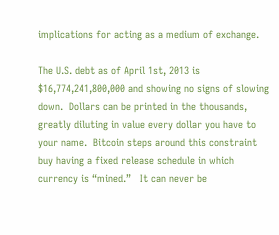implications for acting as a medium of exchange.

The U.S. debt as of April 1st, 2013 is $16,774,241,800,000 and showing no signs of slowing down.  Dollars can be printed in the thousands, greatly diluting in value every dollar you have to your name.  Bitcoin steps around this constraint buy having a fixed release schedule in which currency is “mined.”   It can never be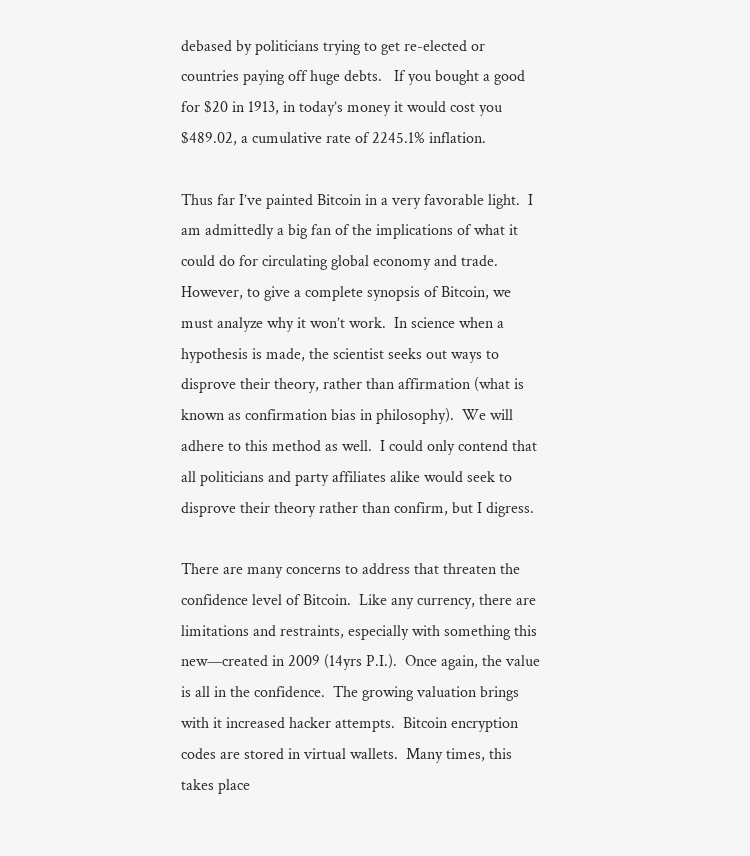debased by politicians trying to get re-elected or countries paying off huge debts.   If you bought a good for $20 in 1913, in today’s money it would cost you $489.02, a cumulative rate of 2245.1% inflation.

Thus far I’ve painted Bitcoin in a very favorable light.  I am admittedly a big fan of the implications of what it could do for circulating global economy and trade.  However, to give a complete synopsis of Bitcoin, we must analyze why it won’t work.  In science when a hypothesis is made, the scientist seeks out ways to disprove their theory, rather than affirmation (what is known as confirmation bias in philosophy).  We will adhere to this method as well.  I could only contend that all politicians and party affiliates alike would seek to disprove their theory rather than confirm, but I digress.

There are many concerns to address that threaten the confidence level of Bitcoin.  Like any currency, there are limitations and restraints, especially with something this new—created in 2009 (14yrs P.I.).  Once again, the value is all in the confidence.  The growing valuation brings with it increased hacker attempts.  Bitcoin encryption codes are stored in virtual wallets.  Many times, this takes place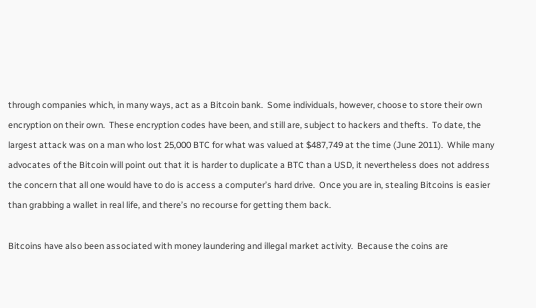through companies which, in many ways, act as a Bitcoin bank.  Some individuals, however, choose to store their own encryption on their own.  These encryption codes have been, and still are, subject to hackers and thefts.  To date, the largest attack was on a man who lost 25,000 BTC for what was valued at $487,749 at the time (June 2011).  While many advocates of the Bitcoin will point out that it is harder to duplicate a BTC than a USD, it nevertheless does not address the concern that all one would have to do is access a computer’s hard drive.  Once you are in, stealing Bitcoins is easier than grabbing a wallet in real life, and there’s no recourse for getting them back.

Bitcoins have also been associated with money laundering and illegal market activity.  Because the coins are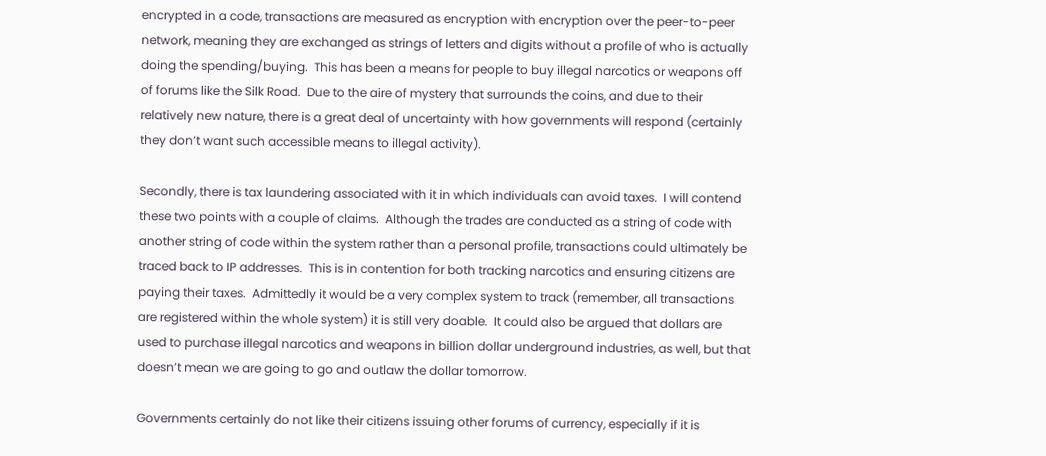encrypted in a code, transactions are measured as encryption with encryption over the peer-to-peer network, meaning they are exchanged as strings of letters and digits without a profile of who is actually doing the spending/buying.  This has been a means for people to buy illegal narcotics or weapons off of forums like the Silk Road.  Due to the aire of mystery that surrounds the coins, and due to their relatively new nature, there is a great deal of uncertainty with how governments will respond (certainly they don’t want such accessible means to illegal activity).

Secondly, there is tax laundering associated with it in which individuals can avoid taxes.  I will contend these two points with a couple of claims.  Although the trades are conducted as a string of code with another string of code within the system rather than a personal profile, transactions could ultimately be traced back to IP addresses.  This is in contention for both tracking narcotics and ensuring citizens are paying their taxes.  Admittedly it would be a very complex system to track (remember, all transactions are registered within the whole system) it is still very doable.  It could also be argued that dollars are used to purchase illegal narcotics and weapons in billion dollar underground industries, as well, but that doesn’t mean we are going to go and outlaw the dollar tomorrow.

Governments certainly do not like their citizens issuing other forums of currency, especially if it is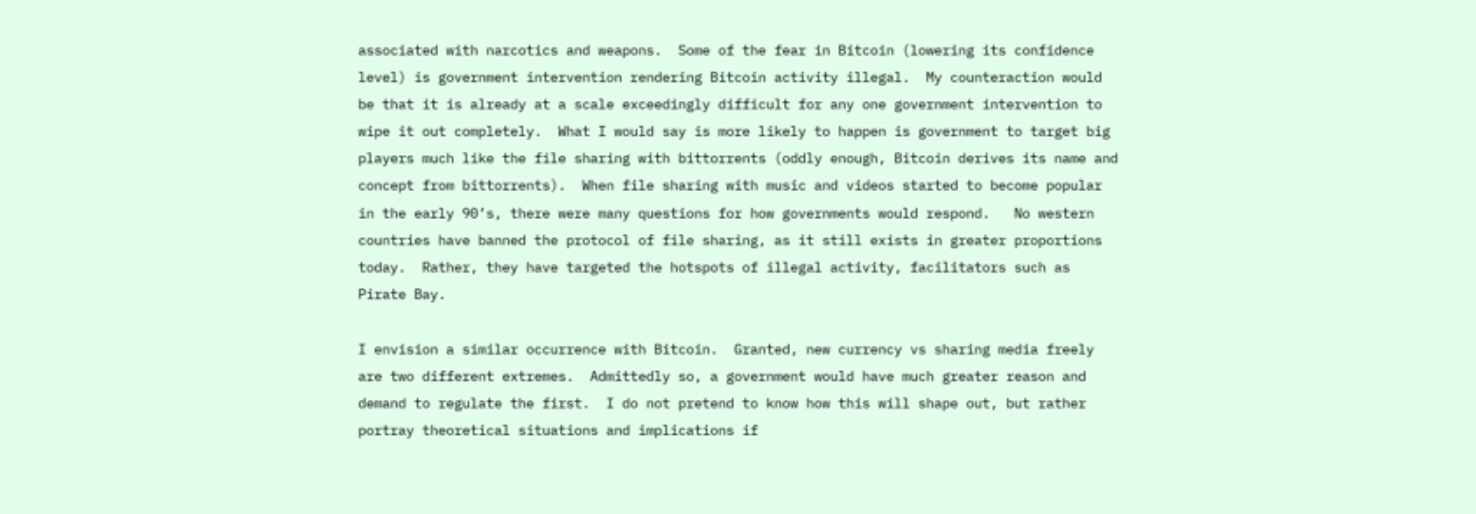associated with narcotics and weapons.  Some of the fear in Bitcoin (lowering its confidence level) is government intervention rendering Bitcoin activity illegal.  My counteraction would be that it is already at a scale exceedingly difficult for any one government intervention to wipe it out completely.  What I would say is more likely to happen is government to target big players much like the file sharing with bittorrents (oddly enough, Bitcoin derives its name and concept from bittorrents).  When file sharing with music and videos started to become popular in the early 90’s, there were many questions for how governments would respond.   No western countries have banned the protocol of file sharing, as it still exists in greater proportions today.  Rather, they have targeted the hotspots of illegal activity, facilitators such as Pirate Bay.

I envision a similar occurrence with Bitcoin.  Granted, new currency vs sharing media freely are two different extremes.  Admittedly so, a government would have much greater reason and demand to regulate the first.  I do not pretend to know how this will shape out, but rather portray theoretical situations and implications if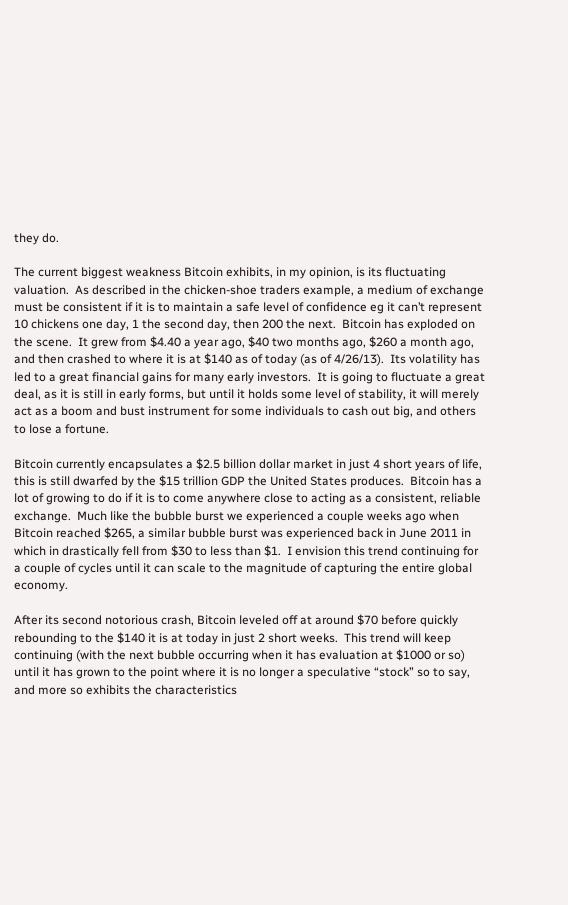they do.

The current biggest weakness Bitcoin exhibits, in my opinion, is its fluctuating valuation.  As described in the chicken-shoe traders example, a medium of exchange must be consistent if it is to maintain a safe level of confidence eg it can’t represent 10 chickens one day, 1 the second day, then 200 the next.  Bitcoin has exploded on the scene.  It grew from $4.40 a year ago, $40 two months ago, $260 a month ago, and then crashed to where it is at $140 as of today (as of 4/26/13).  Its volatility has led to a great financial gains for many early investors.  It is going to fluctuate a great deal, as it is still in early forms, but until it holds some level of stability, it will merely act as a boom and bust instrument for some individuals to cash out big, and others to lose a fortune.

Bitcoin currently encapsulates a $2.5 billion dollar market in just 4 short years of life, this is still dwarfed by the $15 trillion GDP the United States produces.  Bitcoin has a lot of growing to do if it is to come anywhere close to acting as a consistent, reliable exchange.  Much like the bubble burst we experienced a couple weeks ago when Bitcoin reached $265, a similar bubble burst was experienced back in June 2011 in which in drastically fell from $30 to less than $1.  I envision this trend continuing for a couple of cycles until it can scale to the magnitude of capturing the entire global economy.

After its second notorious crash, Bitcoin leveled off at around $70 before quickly rebounding to the $140 it is at today in just 2 short weeks.  This trend will keep continuing (with the next bubble occurring when it has evaluation at $1000 or so) until it has grown to the point where it is no longer a speculative “stock” so to say, and more so exhibits the characteristics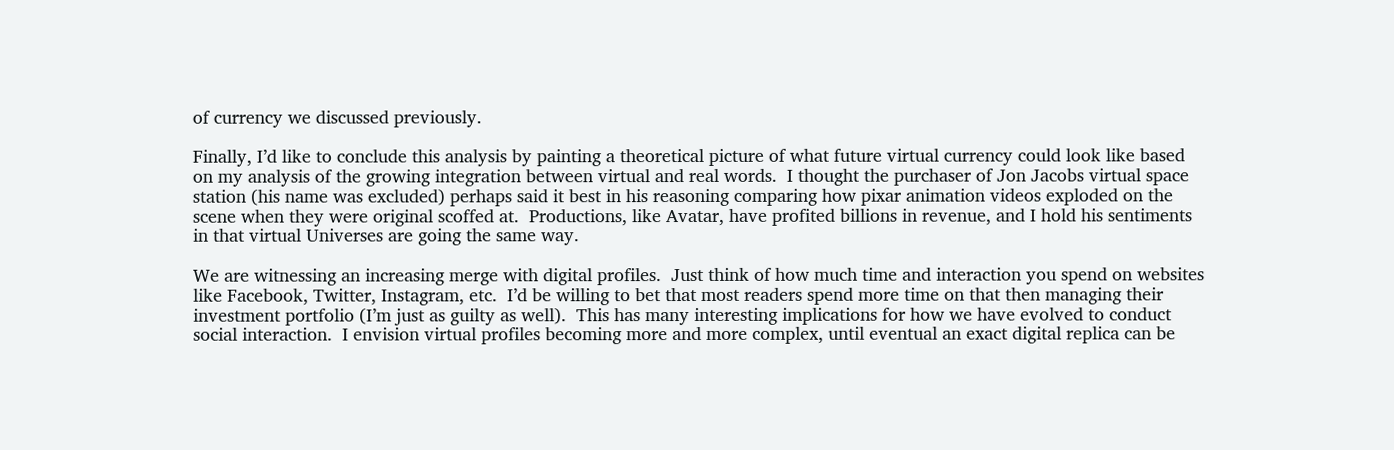of currency we discussed previously.

Finally, I’d like to conclude this analysis by painting a theoretical picture of what future virtual currency could look like based on my analysis of the growing integration between virtual and real words.  I thought the purchaser of Jon Jacobs virtual space station (his name was excluded) perhaps said it best in his reasoning comparing how pixar animation videos exploded on the scene when they were original scoffed at.  Productions, like Avatar, have profited billions in revenue, and I hold his sentiments in that virtual Universes are going the same way.

We are witnessing an increasing merge with digital profiles.  Just think of how much time and interaction you spend on websites like Facebook, Twitter, Instagram, etc.  I’d be willing to bet that most readers spend more time on that then managing their investment portfolio (I’m just as guilty as well).  This has many interesting implications for how we have evolved to conduct social interaction.  I envision virtual profiles becoming more and more complex, until eventual an exact digital replica can be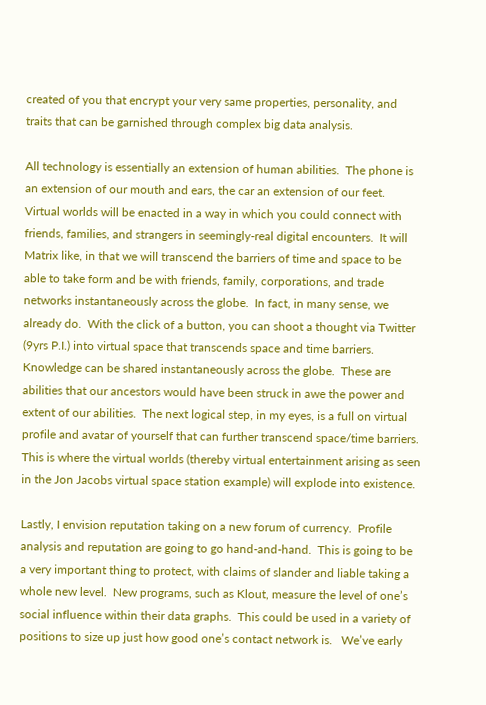created of you that encrypt your very same properties, personality, and traits that can be garnished through complex big data analysis.

All technology is essentially an extension of human abilities.  The phone is an extension of our mouth and ears, the car an extension of our feet.  Virtual worlds will be enacted in a way in which you could connect with friends, families, and strangers in seemingly-real digital encounters.  It will Matrix like, in that we will transcend the barriers of time and space to be able to take form and be with friends, family, corporations, and trade networks instantaneously across the globe.  In fact, in many sense, we already do.  With the click of a button, you can shoot a thought via Twitter (9yrs P.I.) into virtual space that transcends space and time barriers.  Knowledge can be shared instantaneously across the globe.  These are abilities that our ancestors would have been struck in awe the power and extent of our abilities.  The next logical step, in my eyes, is a full on virtual profile and avatar of yourself that can further transcend space/time barriers.  This is where the virtual worlds (thereby virtual entertainment arising as seen in the Jon Jacobs virtual space station example) will explode into existence.

Lastly, I envision reputation taking on a new forum of currency.  Profile analysis and reputation are going to go hand-and-hand.  This is going to be a very important thing to protect, with claims of slander and liable taking a whole new level.  New programs, such as Klout, measure the level of one’s social influence within their data graphs.  This could be used in a variety of positions to size up just how good one’s contact network is.   We’ve early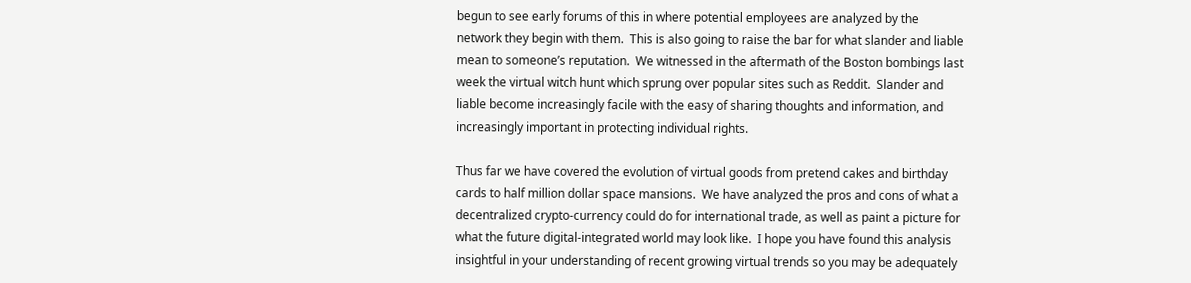begun to see early forums of this in where potential employees are analyzed by the network they begin with them.  This is also going to raise the bar for what slander and liable mean to someone’s reputation.  We witnessed in the aftermath of the Boston bombings last week the virtual witch hunt which sprung over popular sites such as Reddit.  Slander and liable become increasingly facile with the easy of sharing thoughts and information, and increasingly important in protecting individual rights.

Thus far we have covered the evolution of virtual goods from pretend cakes and birthday cards to half million dollar space mansions.  We have analyzed the pros and cons of what a decentralized crypto-currency could do for international trade, as well as paint a picture for what the future digital-integrated world may look like.  I hope you have found this analysis insightful in your understanding of recent growing virtual trends so you may be adequately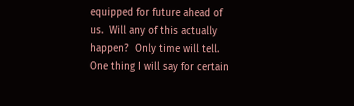equipped for future ahead of us.  Will any of this actually happen?  Only time will tell.  One thing I will say for certain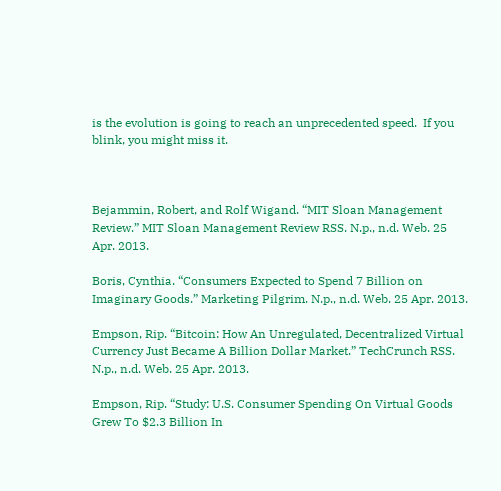is the evolution is going to reach an unprecedented speed.  If you blink, you might miss it.



Bejammin, Robert, and Rolf Wigand. “MIT Sloan Management Review.” MIT Sloan Management Review RSS. N.p., n.d. Web. 25 Apr. 2013.

Boris, Cynthia. “Consumers Expected to Spend 7 Billion on Imaginary Goods.” Marketing Pilgrim. N.p., n.d. Web. 25 Apr. 2013.

Empson, Rip. “Bitcoin: How An Unregulated, Decentralized Virtual Currency Just Became A Billion Dollar Market.” TechCrunch RSS. N.p., n.d. Web. 25 Apr. 2013.

Empson, Rip. “Study: U.S. Consumer Spending On Virtual Goods Grew To $2.3 Billion In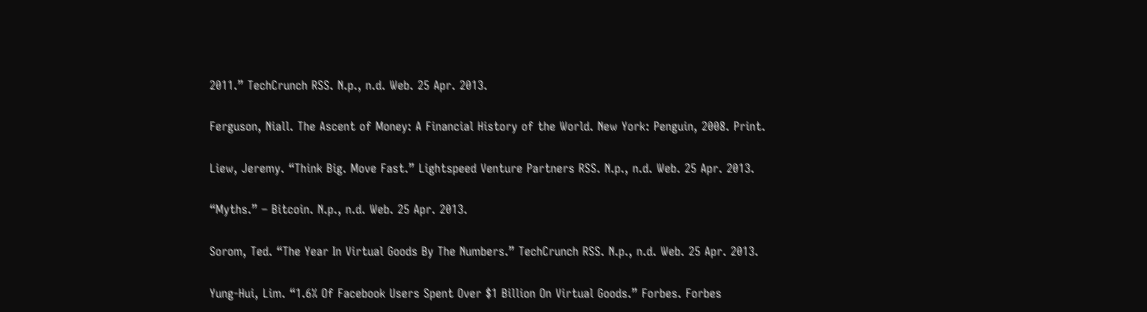2011.” TechCrunch RSS. N.p., n.d. Web. 25 Apr. 2013.

Ferguson, Niall. The Ascent of Money: A Financial History of the World. New York: Penguin, 2008. Print.

Liew, Jeremy. “Think Big. Move Fast.” Lightspeed Venture Partners RSS. N.p., n.d. Web. 25 Apr. 2013.

“Myths.” – Bitcoin. N.p., n.d. Web. 25 Apr. 2013.

Sorom, Ted. “The Year In Virtual Goods By The Numbers.” TechCrunch RSS. N.p., n.d. Web. 25 Apr. 2013.

Yung-Hui, Lim. “1.6% Of Facebook Users Spent Over $1 Billion On Virtual Goods.” Forbes. Forbes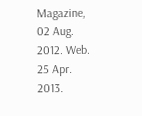Magazine, 02 Aug. 2012. Web. 25 Apr. 2013.